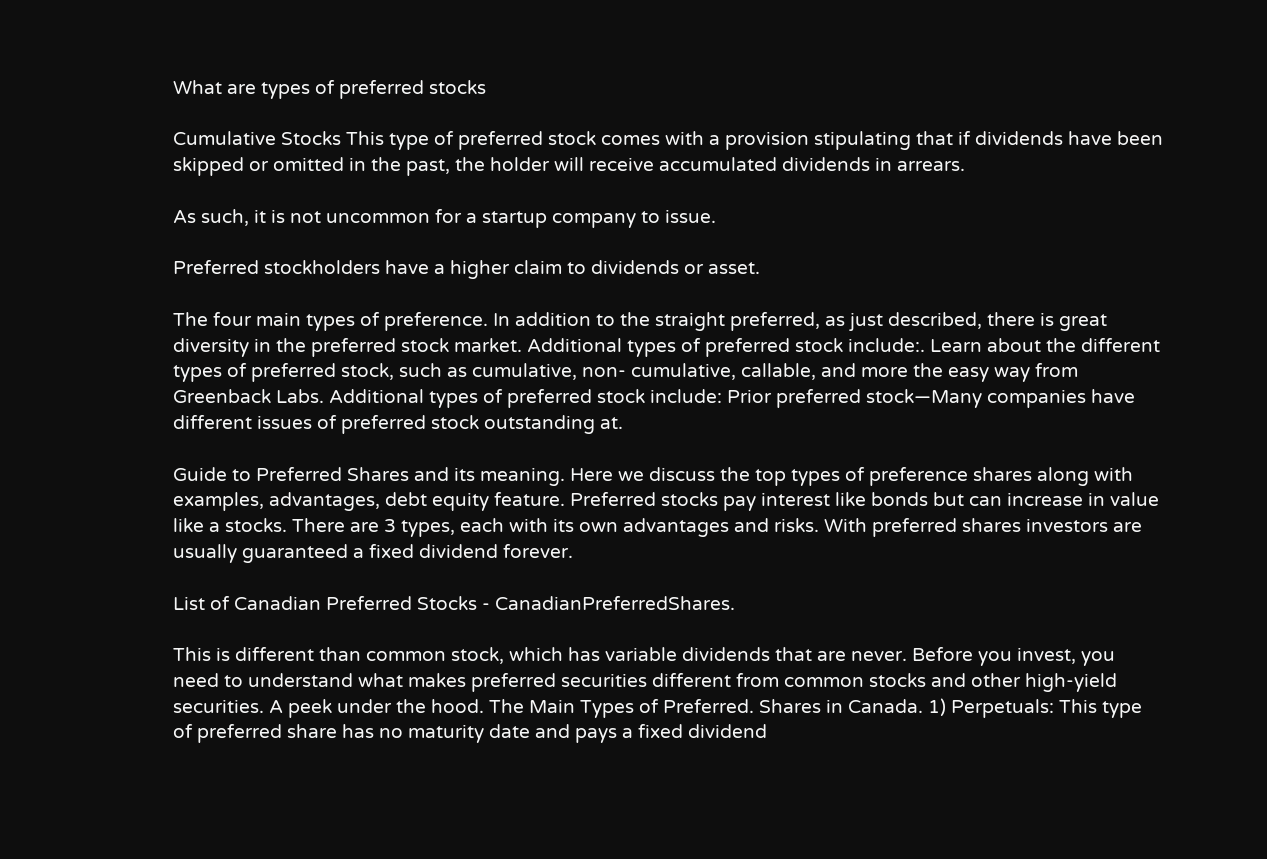What are types of preferred stocks

Cumulative Stocks This type of preferred stock comes with a provision stipulating that if dividends have been skipped or omitted in the past, the holder will receive accumulated dividends in arrears.

As such, it is not uncommon for a startup company to issue.

Preferred stockholders have a higher claim to dividends or asset.

The four main types of preference. In addition to the straight preferred, as just described, there is great diversity in the preferred stock market. Additional types of preferred stock include:. Learn about the different types of preferred stock, such as cumulative, non- cumulative, callable, and more the easy way from Greenback Labs. Additional types of preferred stock include: Prior preferred stock—Many companies have different issues of preferred stock outstanding at.

Guide to Preferred Shares and its meaning. Here we discuss the top types of preference shares along with examples, advantages, debt equity feature. Preferred stocks pay interest like bonds but can increase in value like a stocks. There are 3 types, each with its own advantages and risks. With preferred shares investors are usually guaranteed a fixed dividend forever.

List of Canadian Preferred Stocks - CanadianPreferredShares.

This is different than common stock, which has variable dividends that are never. Before you invest, you need to understand what makes preferred securities different from common stocks and other high-yield securities. A peek under the hood. The Main Types of Preferred. Shares in Canada. 1) Perpetuals: This type of preferred share has no maturity date and pays a fixed dividend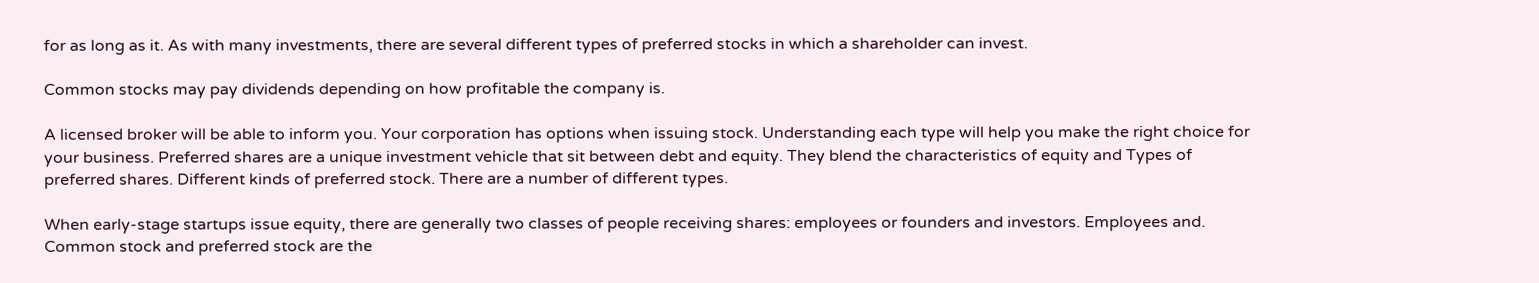for as long as it. As with many investments, there are several different types of preferred stocks in which a shareholder can invest.

Common stocks may pay dividends depending on how profitable the company is.

A licensed broker will be able to inform you. Your corporation has options when issuing stock. Understanding each type will help you make the right choice for your business. Preferred shares are a unique investment vehicle that sit between debt and equity. They blend the characteristics of equity and Types of preferred shares. Different kinds of preferred stock. There are a number of different types.

When early-stage startups issue equity, there are generally two classes of people receiving shares: employees or founders and investors. Employees and. Common stock and preferred stock are the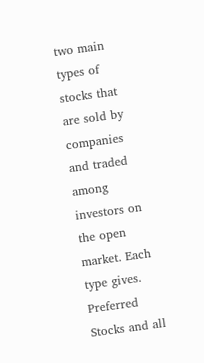two main types of stocks that are sold by companies and traded among investors on the open market. Each type gives. Preferred Stocks and all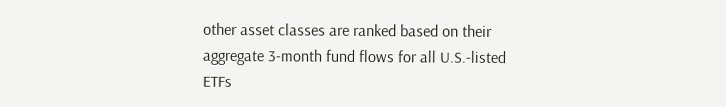other asset classes are ranked based on their aggregate 3-month fund flows for all U.S.-listed ETFs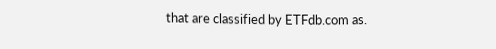that are classified by ETFdb.com as.